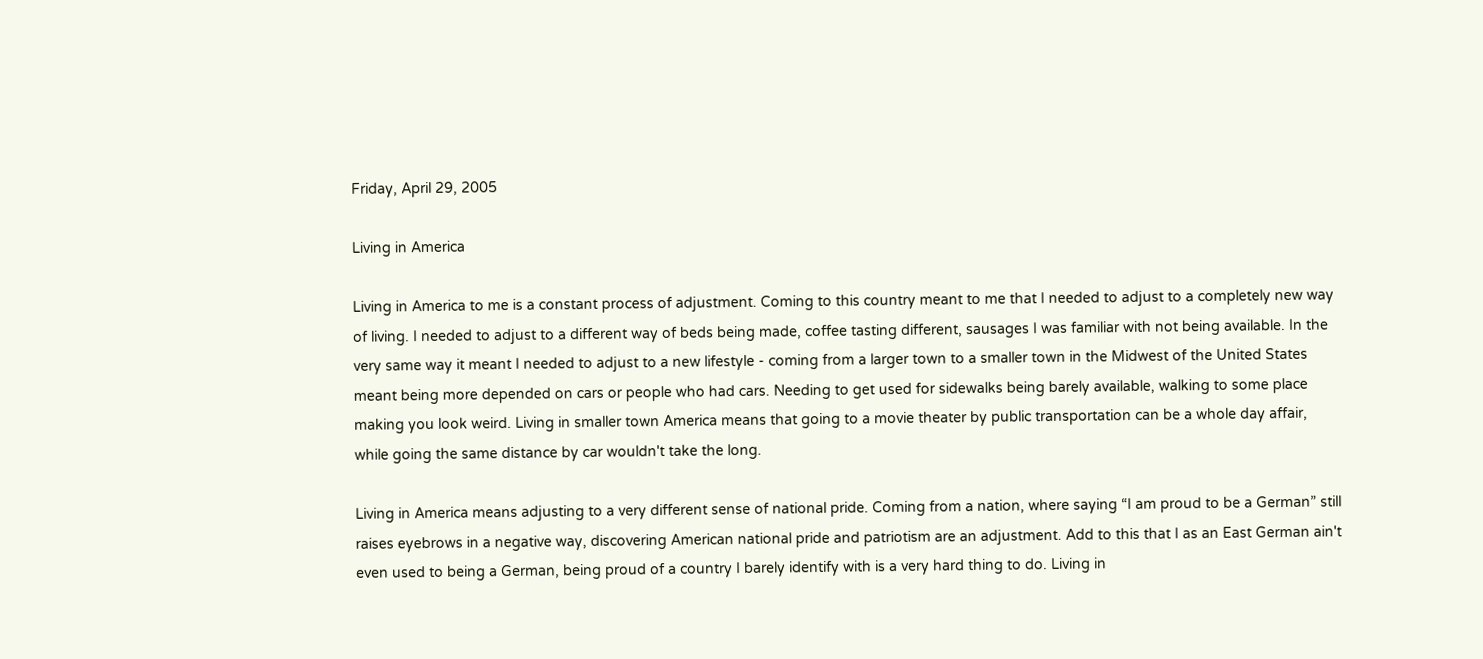Friday, April 29, 2005

Living in America

Living in America to me is a constant process of adjustment. Coming to this country meant to me that I needed to adjust to a completely new way of living. I needed to adjust to a different way of beds being made, coffee tasting different, sausages I was familiar with not being available. In the very same way it meant I needed to adjust to a new lifestyle - coming from a larger town to a smaller town in the Midwest of the United States meant being more depended on cars or people who had cars. Needing to get used for sidewalks being barely available, walking to some place making you look weird. Living in smaller town America means that going to a movie theater by public transportation can be a whole day affair, while going the same distance by car wouldn't take the long.

Living in America means adjusting to a very different sense of national pride. Coming from a nation, where saying “I am proud to be a German” still raises eyebrows in a negative way, discovering American national pride and patriotism are an adjustment. Add to this that I as an East German ain't even used to being a German, being proud of a country I barely identify with is a very hard thing to do. Living in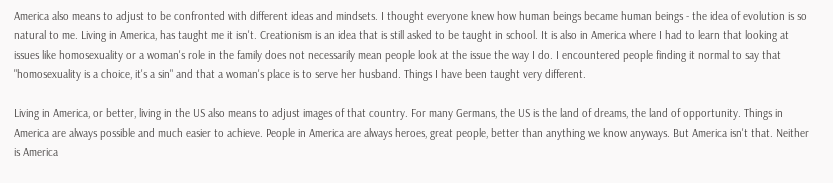America also means to adjust to be confronted with different ideas and mindsets. I thought everyone knew how human beings became human beings - the idea of evolution is so natural to me. Living in America, has taught me it isn't. Creationism is an idea that is still asked to be taught in school. It is also in America where I had to learn that looking at issues like homosexuality or a woman's role in the family does not necessarily mean people look at the issue the way I do. I encountered people finding it normal to say that "homosexuality is a choice, it's a sin" and that a woman's place is to serve her husband. Things I have been taught very different.

Living in America, or better, living in the US also means to adjust images of that country. For many Germans, the US is the land of dreams, the land of opportunity. Things in America are always possible and much easier to achieve. People in America are always heroes, great people, better than anything we know anyways. But America isn't that. Neither is America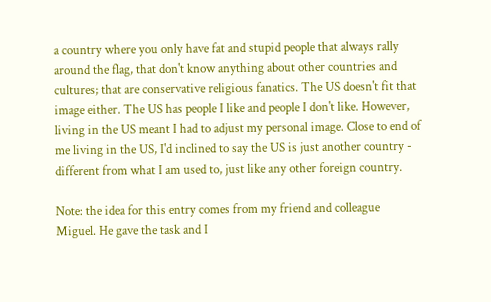a country where you only have fat and stupid people that always rally around the flag, that don't know anything about other countries and cultures; that are conservative religious fanatics. The US doesn't fit that image either. The US has people I like and people I don't like. However, living in the US meant I had to adjust my personal image. Close to end of me living in the US, I'd inclined to say the US is just another country - different from what I am used to, just like any other foreign country.

Note: the idea for this entry comes from my friend and colleague Miguel. He gave the task and I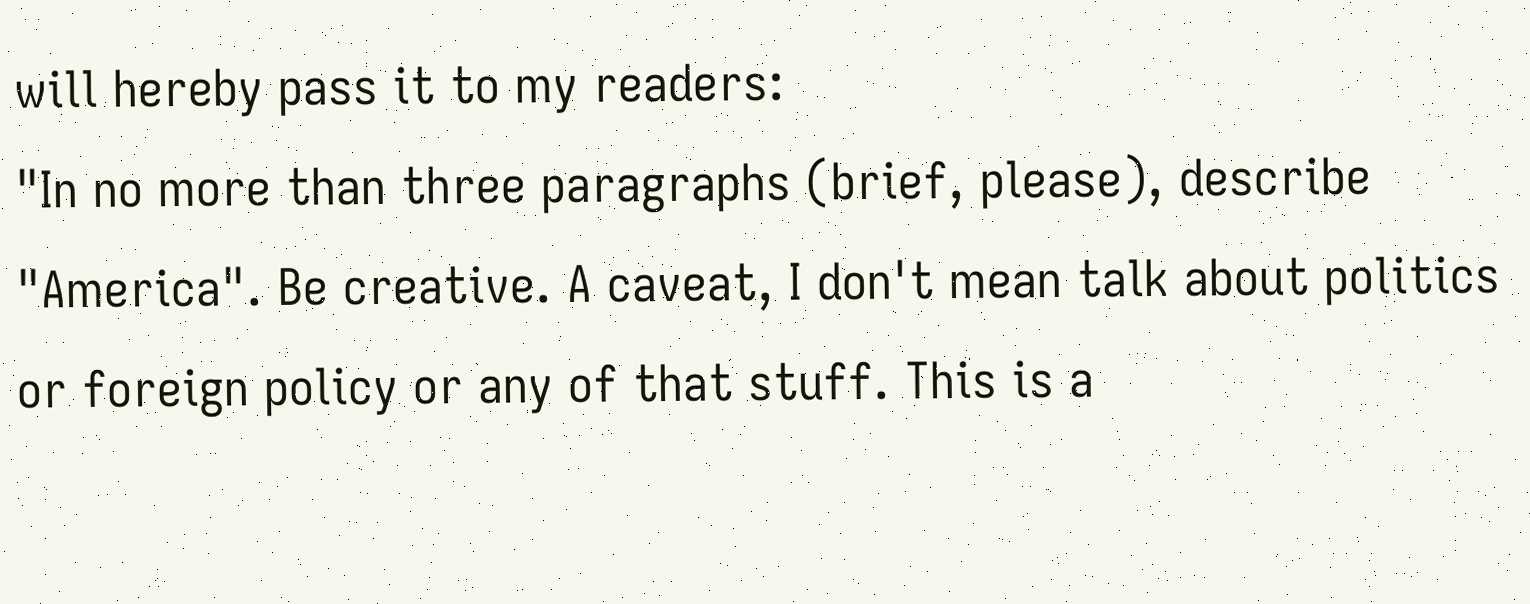will hereby pass it to my readers:
"In no more than three paragraphs (brief, please), describe "America". Be creative. A caveat, I don't mean talk about politics or foreign policy or any of that stuff. This is a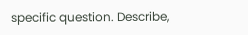specific question. Describe,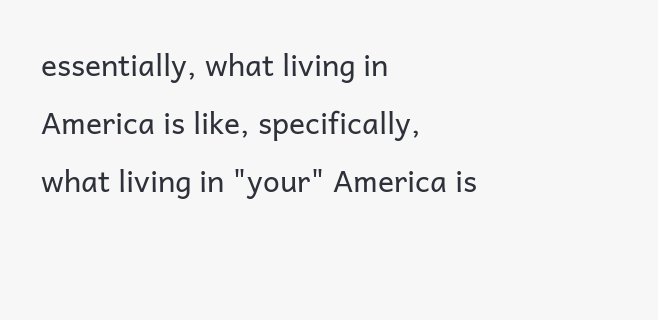essentially, what living in America is like, specifically, what living in "your" America is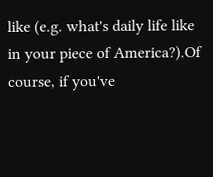like (e.g. what's daily life like in your piece of America?).Of course, if you've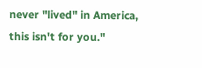never "lived" in America, this isn't for you."